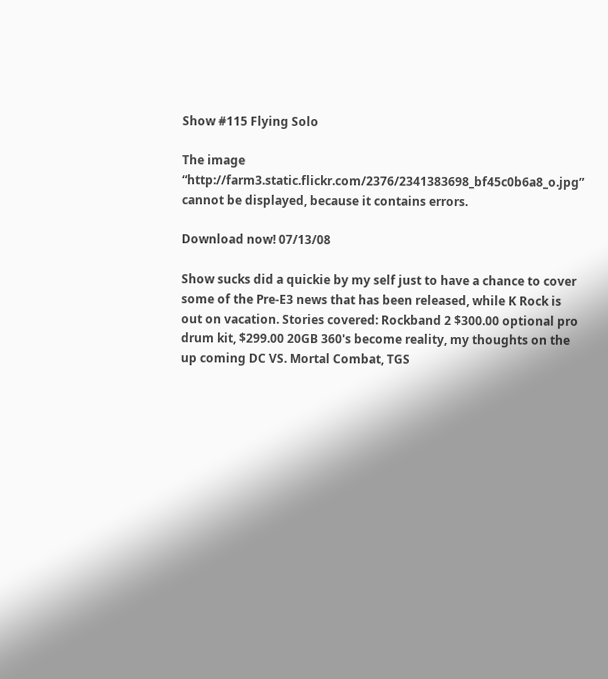Show #115 Flying Solo

The image “http://farm3.static.flickr.com/2376/2341383698_bf45c0b6a8_o.jpg” cannot be displayed, because it contains errors.

Download now! 07/13/08

Show sucks did a quickie by my self just to have a chance to cover some of the Pre-E3 news that has been released, while K Rock is out on vacation. Stories covered: Rockband 2 $300.00 optional pro drum kit, $299.00 20GB 360's become reality, my thoughts on the up coming DC VS. Mortal Combat, TGS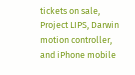tickets on sale, Project LIPS, Darwin motion controller, and iPhone mobile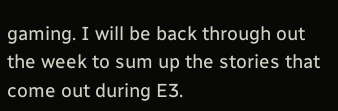gaming. I will be back through out the week to sum up the stories that come out during E3.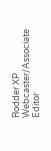Rodder XP
Webcaster/Associate Editor